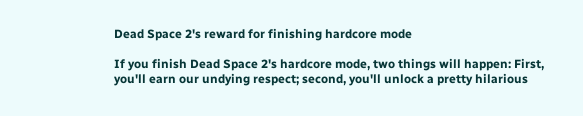Dead Space 2's reward for finishing hardcore mode

If you finish Dead Space 2's hardcore mode, two things will happen: First, you'll earn our undying respect; second, you'll unlock a pretty hilarious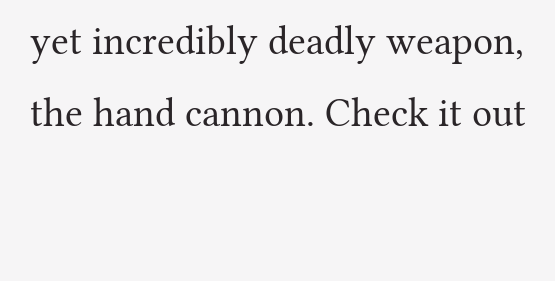yet incredibly deadly weapon, the hand cannon. Check it out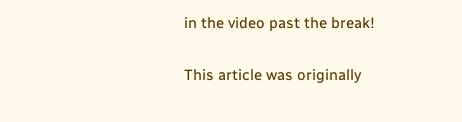in the video past the break!

This article was originally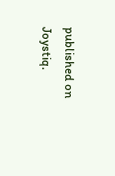published on Joystiq.